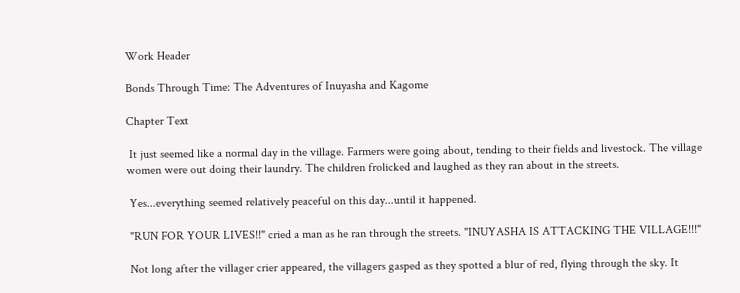Work Header

Bonds Through Time: The Adventures of Inuyasha and Kagome

Chapter Text

 It just seemed like a normal day in the village. Farmers were going about, tending to their fields and livestock. The village women were out doing their laundry. The children frolicked and laughed as they ran about in the streets.

 Yes...everything seemed relatively peaceful on this day...until it happened.

 "RUN FOR YOUR LIVES!!" cried a man as he ran through the streets. "INUYASHA IS ATTACKING THE VILLAGE!!!"

 Not long after the villager crier appeared, the villagers gasped as they spotted a blur of red, flying through the sky. It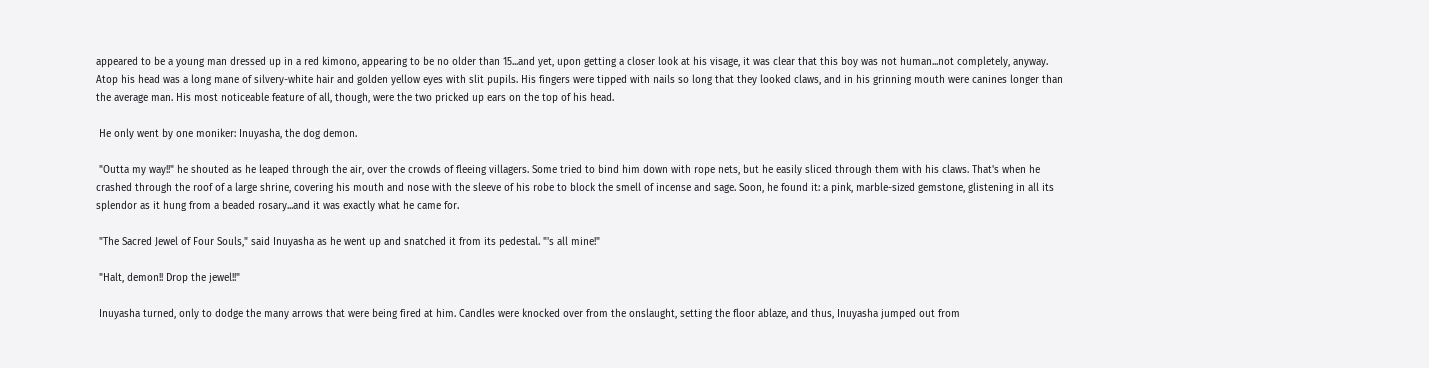appeared to be a young man dressed up in a red kimono, appearing to be no older than 15...and yet, upon getting a closer look at his visage, it was clear that this boy was not human...not completely, anyway. Atop his head was a long mane of silvery-white hair and golden yellow eyes with slit pupils. His fingers were tipped with nails so long that they looked claws, and in his grinning mouth were canines longer than the average man. His most noticeable feature of all, though, were the two pricked up ears on the top of his head.

 He only went by one moniker: Inuyasha, the dog demon.

 "Outta my way!!" he shouted as he leaped through the air, over the crowds of fleeing villagers. Some tried to bind him down with rope nets, but he easily sliced through them with his claws. That's when he crashed through the roof of a large shrine, covering his mouth and nose with the sleeve of his robe to block the smell of incense and sage. Soon, he found it: a pink, marble-sized gemstone, glistening in all its splendor as it hung from a beaded rosary...and it was exactly what he came for.

 "The Sacred Jewel of Four Souls," said Inuyasha as he went up and snatched it from its pedestal. "'s all mine!"

 "Halt, demon!! Drop the jewel!!"

 Inuyasha turned, only to dodge the many arrows that were being fired at him. Candles were knocked over from the onslaught, setting the floor ablaze, and thus, Inuyasha jumped out from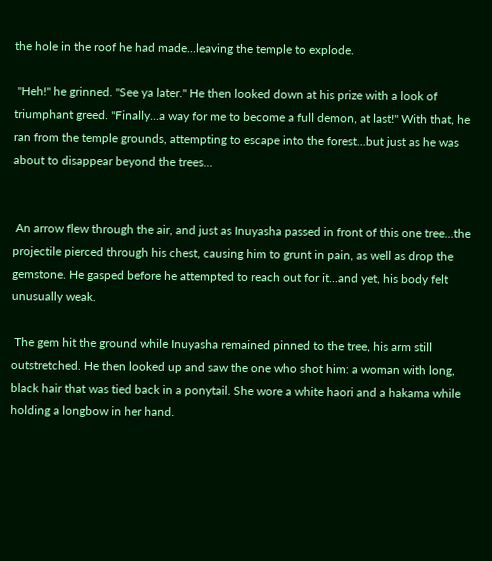the hole in the roof he had made...leaving the temple to explode.

 "Heh!" he grinned. "See ya later." He then looked down at his prize with a look of triumphant greed. "Finally...a way for me to become a full demon, at last!" With that, he ran from the temple grounds, attempting to escape into the forest...but just as he was about to disappear beyond the trees...


 An arrow flew through the air, and just as Inuyasha passed in front of this one tree...the projectile pierced through his chest, causing him to grunt in pain, as well as drop the gemstone. He gasped before he attempted to reach out for it...and yet, his body felt unusually weak.

 The gem hit the ground while Inuyasha remained pinned to the tree, his arm still outstretched. He then looked up and saw the one who shot him: a woman with long, black hair that was tied back in a ponytail. She wore a white haori and a hakama while holding a longbow in her hand.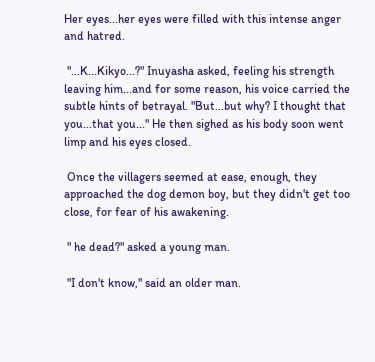Her eyes...her eyes were filled with this intense anger and hatred.

 "...K...Kikyo...?" Inuyasha asked, feeling his strength leaving him...and for some reason, his voice carried the subtle hints of betrayal. "But...but why? I thought that you...that you..." He then sighed as his body soon went limp and his eyes closed.

 Once the villagers seemed at ease, enough, they approached the dog demon boy, but they didn't get too close, for fear of his awakening.

 " he dead?" asked a young man.

 "I don't know," said an older man.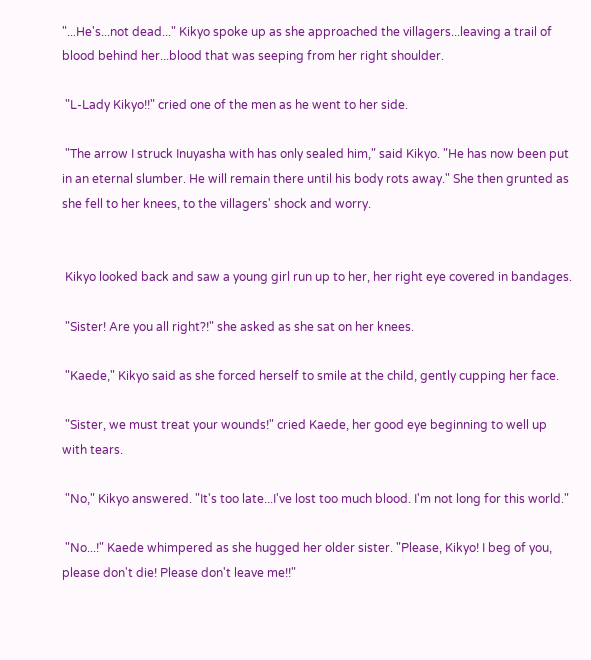"...He's...not dead..." Kikyo spoke up as she approached the villagers...leaving a trail of blood behind her...blood that was seeping from her right shoulder.

 "L-Lady Kikyo!!" cried one of the men as he went to her side.

 "The arrow I struck Inuyasha with has only sealed him," said Kikyo. "He has now been put in an eternal slumber. He will remain there until his body rots away." She then grunted as she fell to her knees, to the villagers' shock and worry.


 Kikyo looked back and saw a young girl run up to her, her right eye covered in bandages.

 "Sister! Are you all right?!" she asked as she sat on her knees.

 "Kaede," Kikyo said as she forced herself to smile at the child, gently cupping her face.

 "Sister, we must treat your wounds!" cried Kaede, her good eye beginning to well up with tears.

 "No," Kikyo answered. "It's too late...I've lost too much blood. I'm not long for this world."

 "No...!" Kaede whimpered as she hugged her older sister. "Please, Kikyo! I beg of you, please don't die! Please don't leave me!!"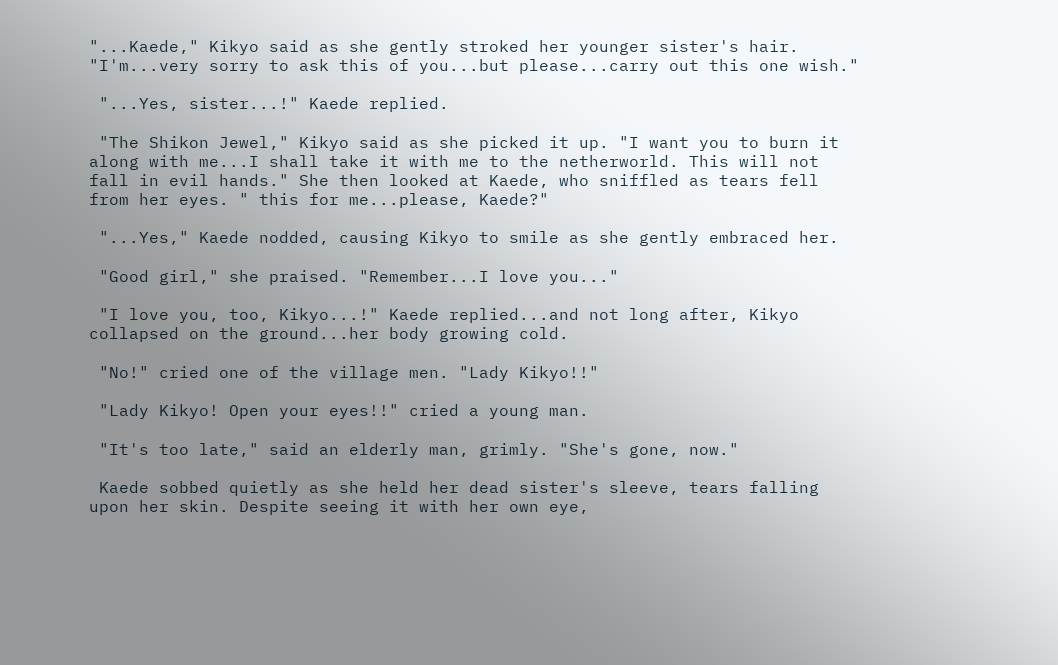"...Kaede," Kikyo said as she gently stroked her younger sister's hair. "I'm...very sorry to ask this of you...but please...carry out this one wish."

 "...Yes, sister...!" Kaede replied.

 "The Shikon Jewel," Kikyo said as she picked it up. "I want you to burn it along with me...I shall take it with me to the netherworld. This will not fall in evil hands." She then looked at Kaede, who sniffled as tears fell from her eyes. " this for me...please, Kaede?"

 "...Yes," Kaede nodded, causing Kikyo to smile as she gently embraced her.

 "Good girl," she praised. "Remember...I love you..."

 "I love you, too, Kikyo...!" Kaede replied...and not long after, Kikyo collapsed on the ground...her body growing cold.

 "No!" cried one of the village men. "Lady Kikyo!!"

 "Lady Kikyo! Open your eyes!!" cried a young man.

 "It's too late," said an elderly man, grimly. "She's gone, now."

 Kaede sobbed quietly as she held her dead sister's sleeve, tears falling upon her skin. Despite seeing it with her own eye,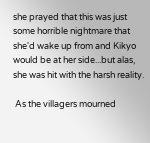she prayed that this was just some horrible nightmare that she'd wake up from and Kikyo would be at her side...but alas, she was hit with the harsh reality.

 As the villagers mourned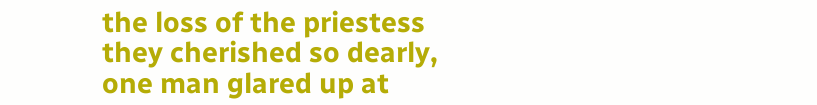the loss of the priestess they cherished so dearly, one man glared up at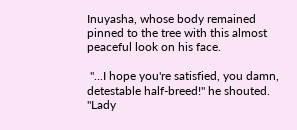Inuyasha, whose body remained pinned to the tree with this almost peaceful look on his face.

 "...I hope you're satisfied, you damn, detestable half-breed!" he shouted. "Lady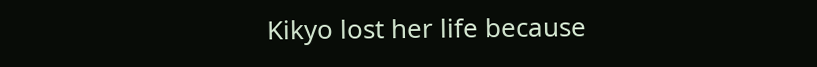Kikyo lost her life because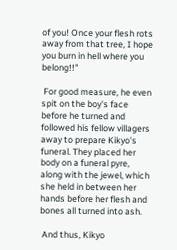of you! Once your flesh rots away from that tree, I hope you burn in hell where you belong!!"

 For good measure, he even spit on the boy's face before he turned and followed his fellow villagers away to prepare Kikyo's funeral. They placed her body on a funeral pyre, along with the jewel, which she held in between her hands before her flesh and bones all turned into ash.

 And thus, Kikyo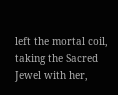left the mortal coil, taking the Sacred Jewel with her,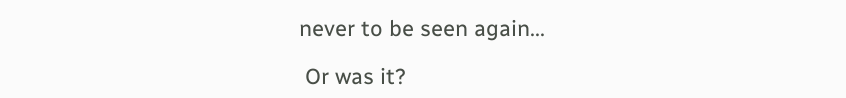never to be seen again...

 Or was it?